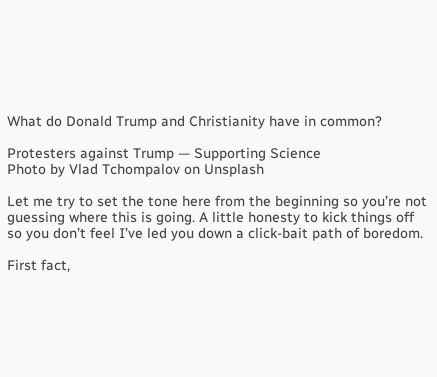What do Donald Trump and Christianity have in common?

Protesters against Trump — Supporting Science
Photo by Vlad Tchompalov on Unsplash

Let me try to set the tone here from the beginning so you’re not guessing where this is going. A little honesty to kick things off so you don’t feel I’ve led you down a click-bait path of boredom.

First fact,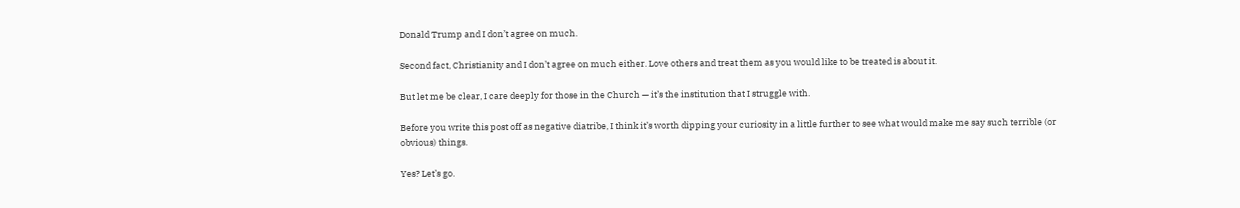Donald Trump and I don’t agree on much.

Second fact, Christianity and I don’t agree on much either. Love others and treat them as you would like to be treated is about it.

But let me be clear, I care deeply for those in the Church — it’s the institution that I struggle with.

Before you write this post off as negative diatribe, I think it’s worth dipping your curiosity in a little further to see what would make me say such terrible (or obvious) things.

Yes? Let’s go.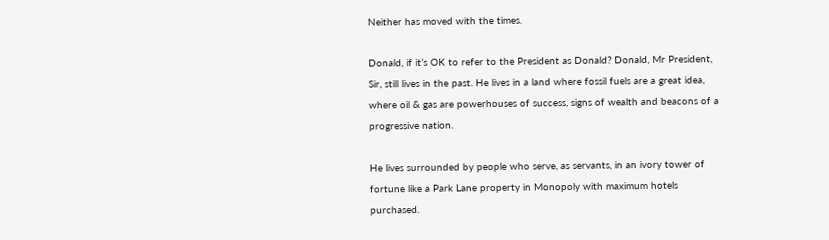Neither has moved with the times.

Donald, if it’s OK to refer to the President as Donald? Donald, Mr President, Sir, still lives in the past. He lives in a land where fossil fuels are a great idea, where oil & gas are powerhouses of success, signs of wealth and beacons of a progressive nation.

He lives surrounded by people who serve, as servants, in an ivory tower of fortune like a Park Lane property in Monopoly with maximum hotels purchased.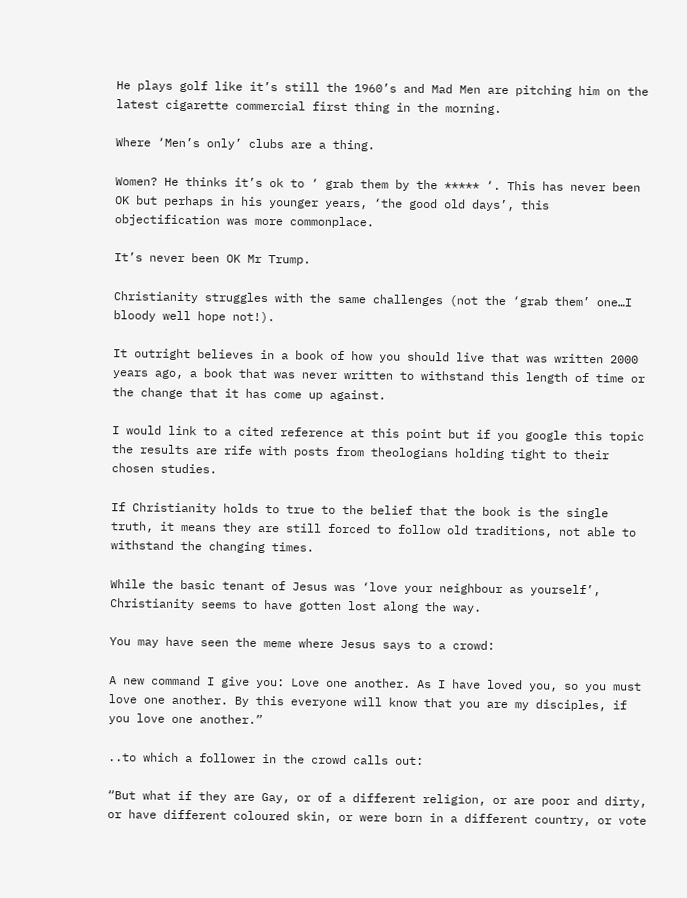He plays golf like it’s still the 1960’s and Mad Men are pitching him on the latest cigarette commercial first thing in the morning.

Where ‘Men’s only’ clubs are a thing.

Women? He thinks it’s ok to ‘ grab them by the ***** ‘. This has never been OK but perhaps in his younger years, ‘the good old days’, this objectification was more commonplace.

It’s never been OK Mr Trump.

Christianity struggles with the same challenges (not the ‘grab them’ one…I bloody well hope not!).

It outright believes in a book of how you should live that was written 2000 years ago, a book that was never written to withstand this length of time or the change that it has come up against.

I would link to a cited reference at this point but if you google this topic the results are rife with posts from theologians holding tight to their chosen studies.

If Christianity holds to true to the belief that the book is the single truth, it means they are still forced to follow old traditions, not able to withstand the changing times.

While the basic tenant of Jesus was ‘love your neighbour as yourself’, Christianity seems to have gotten lost along the way.

You may have seen the meme where Jesus says to a crowd:

A new command I give you: Love one another. As I have loved you, so you must love one another. By this everyone will know that you are my disciples, if you love one another.”

..to which a follower in the crowd calls out:

“But what if they are Gay, or of a different religion, or are poor and dirty, or have different coloured skin, or were born in a different country, or vote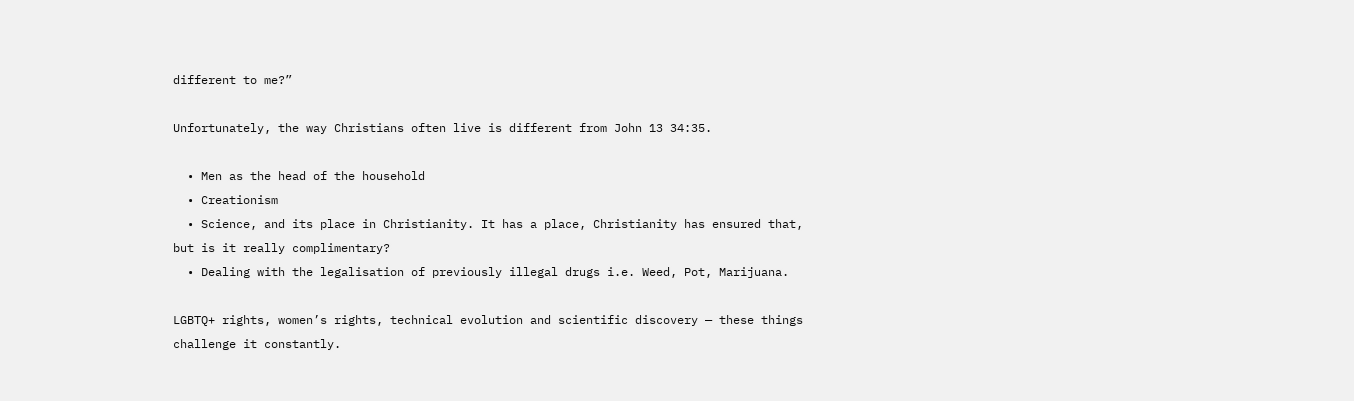different to me?”

Unfortunately, the way Christians often live is different from John 13 34:35.

  • Men as the head of the household
  • Creationism
  • Science, and its place in Christianity. It has a place, Christianity has ensured that, but is it really complimentary?
  • Dealing with the legalisation of previously illegal drugs i.e. Weed, Pot, Marijuana.

LGBTQ+ rights, women’s rights, technical evolution and scientific discovery — these things challenge it constantly.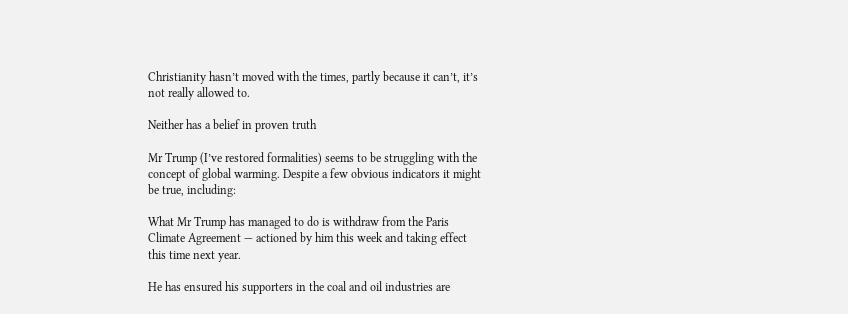Christianity hasn’t moved with the times, partly because it can’t, it’s not really allowed to.

Neither has a belief in proven truth

Mr Trump (I’ve restored formalities) seems to be struggling with the concept of global warming. Despite a few obvious indicators it might be true, including:

What Mr Trump has managed to do is withdraw from the Paris Climate Agreement — actioned by him this week and taking effect this time next year.

He has ensured his supporters in the coal and oil industries are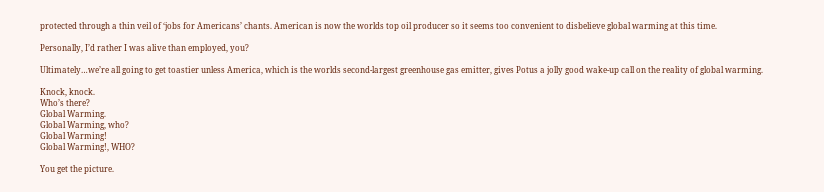protected through a thin veil of ‘jobs for Americans’ chants. American is now the worlds top oil producer so it seems too convenient to disbelieve global warming at this time.

Personally, I’d rather I was alive than employed, you?

Ultimately…we’re all going to get toastier unless America, which is the worlds second-largest greenhouse gas emitter, gives Potus a jolly good wake-up call on the reality of global warming.

Knock, knock.
Who’s there?
Global Warming.
Global Warming, who?
Global Warming!
Global Warming!, WHO?

You get the picture.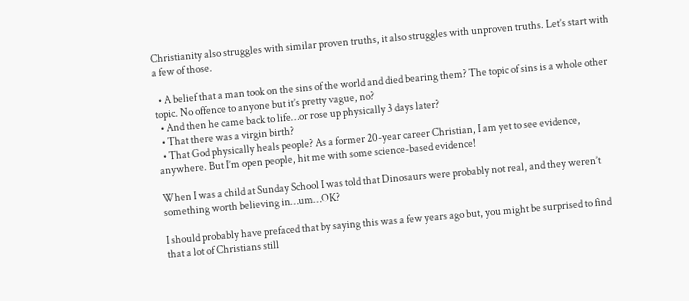Christianity also struggles with similar proven truths, it also struggles with unproven truths. Let’s start with a few of those.

  • A belief that a man took on the sins of the world and died bearing them? The topic of sins is a whole other topic. No offence to anyone but it’s pretty vague, no?
  • And then he came back to life…or rose up physically 3 days later?
  • That there was a virgin birth?
  • That God physically heals people? As a former 20-year career Christian, I am yet to see evidence, anywhere. But I’m open people, hit me with some science-based evidence!

When I was a child at Sunday School I was told that Dinosaurs were probably not real, and they weren’t something worth believing in…um…OK?

I should probably have prefaced that by saying this was a few years ago but, you might be surprised to find that a lot of Christians still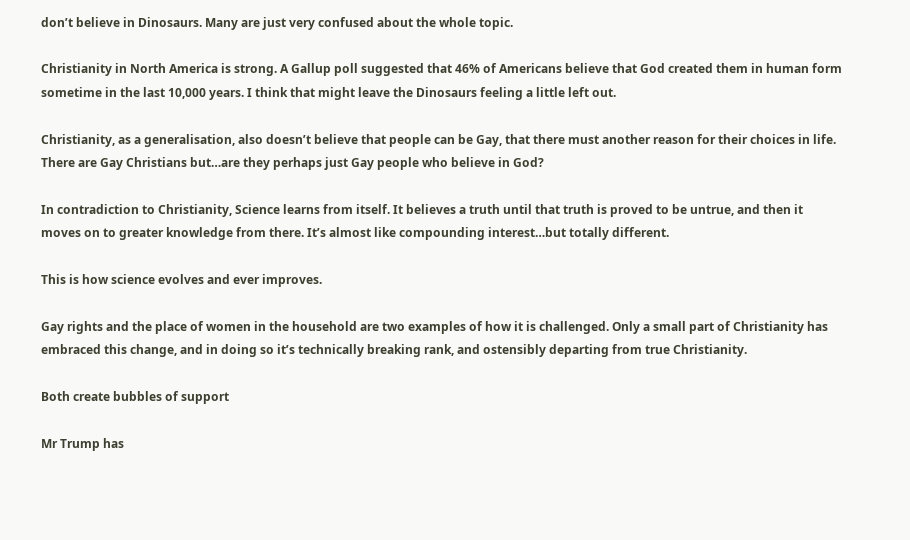don’t believe in Dinosaurs. Many are just very confused about the whole topic.

Christianity in North America is strong. A Gallup poll suggested that 46% of Americans believe that God created them in human form sometime in the last 10,000 years. I think that might leave the Dinosaurs feeling a little left out.

Christianity, as a generalisation, also doesn’t believe that people can be Gay, that there must another reason for their choices in life. There are Gay Christians but…are they perhaps just Gay people who believe in God?

In contradiction to Christianity, Science learns from itself. It believes a truth until that truth is proved to be untrue, and then it moves on to greater knowledge from there. It’s almost like compounding interest…but totally different.

This is how science evolves and ever improves.

Gay rights and the place of women in the household are two examples of how it is challenged. Only a small part of Christianity has embraced this change, and in doing so it’s technically breaking rank, and ostensibly departing from true Christianity.

Both create bubbles of support

Mr Trump has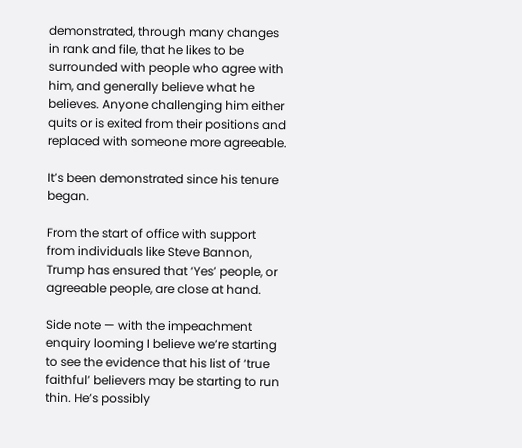demonstrated, through many changes in rank and file, that he likes to be surrounded with people who agree with him, and generally believe what he believes. Anyone challenging him either quits or is exited from their positions and replaced with someone more agreeable.

It’s been demonstrated since his tenure began.

From the start of office with support from individuals like Steve Bannon, Trump has ensured that ‘Yes’ people, or agreeable people, are close at hand.

Side note — with the impeachment enquiry looming I believe we’re starting to see the evidence that his list of ‘true faithful’ believers may be starting to run thin. He’s possibly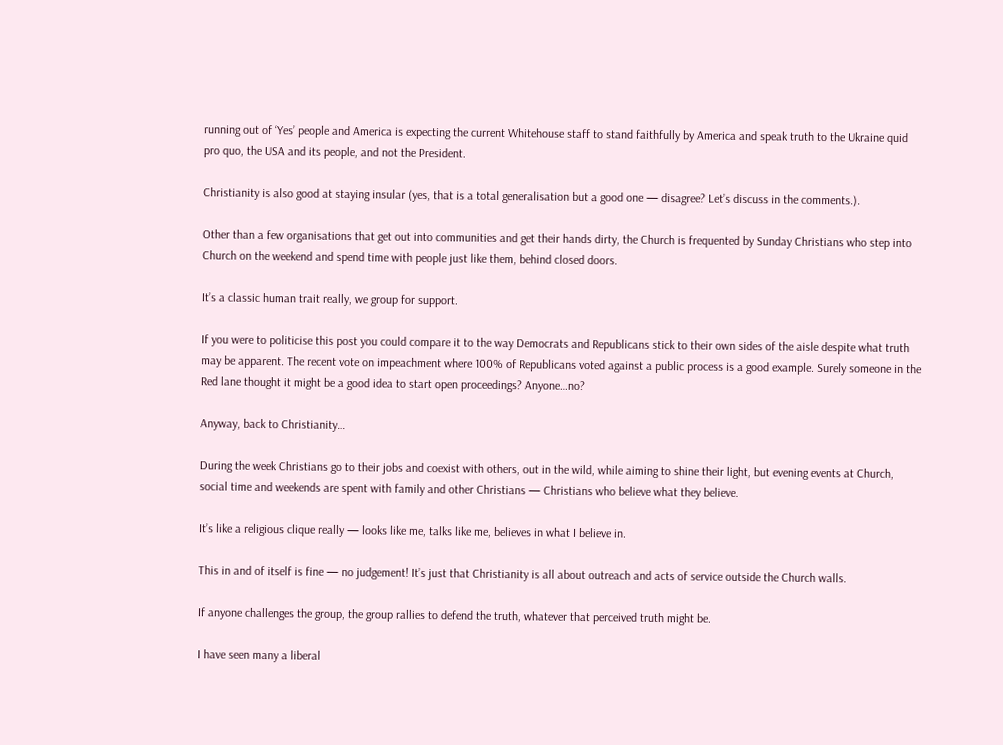running out of ‘Yes’ people and America is expecting the current Whitehouse staff to stand faithfully by America and speak truth to the Ukraine quid pro quo, the USA and its people, and not the President.

Christianity is also good at staying insular (yes, that is a total generalisation but a good one — disagree? Let’s discuss in the comments.).

Other than a few organisations that get out into communities and get their hands dirty, the Church is frequented by Sunday Christians who step into Church on the weekend and spend time with people just like them, behind closed doors.

It’s a classic human trait really, we group for support.

If you were to politicise this post you could compare it to the way Democrats and Republicans stick to their own sides of the aisle despite what truth may be apparent. The recent vote on impeachment where 100% of Republicans voted against a public process is a good example. Surely someone in the Red lane thought it might be a good idea to start open proceedings? Anyone…no?

Anyway, back to Christianity…

During the week Christians go to their jobs and coexist with others, out in the wild, while aiming to shine their light, but evening events at Church, social time and weekends are spent with family and other Christians — Christians who believe what they believe.

It’s like a religious clique really — looks like me, talks like me, believes in what I believe in.

This in and of itself is fine — no judgement! It’s just that Christianity is all about outreach and acts of service outside the Church walls.

If anyone challenges the group, the group rallies to defend the truth, whatever that perceived truth might be.

I have seen many a liberal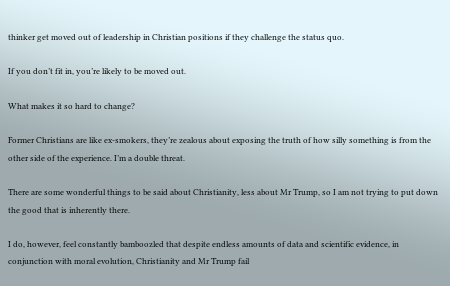thinker get moved out of leadership in Christian positions if they challenge the status quo.

If you don’t fit in, you’re likely to be moved out.

What makes it so hard to change?

Former Christians are like ex-smokers, they’re zealous about exposing the truth of how silly something is from the other side of the experience. I’m a double threat.

There are some wonderful things to be said about Christianity, less about Mr Trump, so I am not trying to put down the good that is inherently there.

I do, however, feel constantly bamboozled that despite endless amounts of data and scientific evidence, in conjunction with moral evolution, Christianity and Mr Trump fail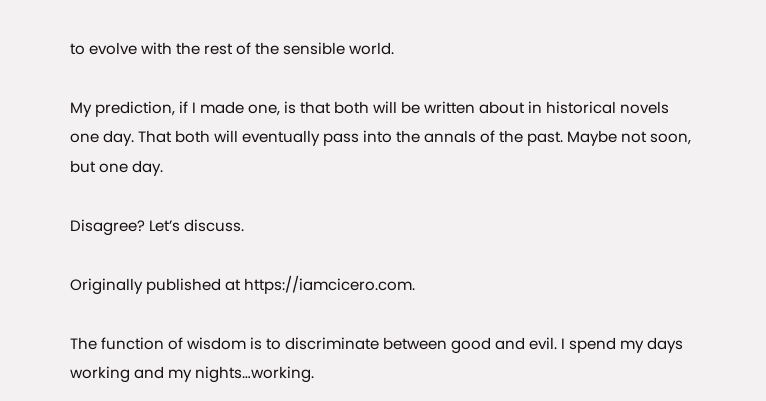to evolve with the rest of the sensible world.

My prediction, if I made one, is that both will be written about in historical novels one day. That both will eventually pass into the annals of the past. Maybe not soon, but one day.

Disagree? Let’s discuss.

Originally published at https://iamcicero.com.

The function of wisdom is to discriminate between good and evil. I spend my days working and my nights…working.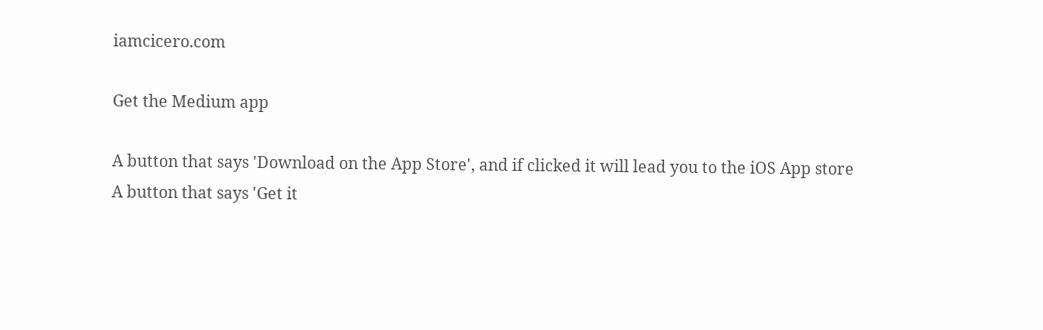iamcicero.com

Get the Medium app

A button that says 'Download on the App Store', and if clicked it will lead you to the iOS App store
A button that says 'Get it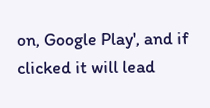on, Google Play', and if clicked it will lead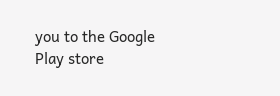you to the Google Play store